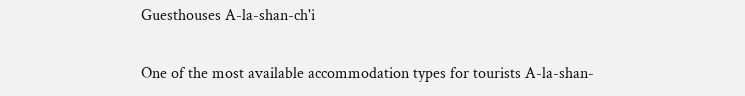Guesthouses A-la-shan-ch'i

One of the most available accommodation types for tourists A-la-shan-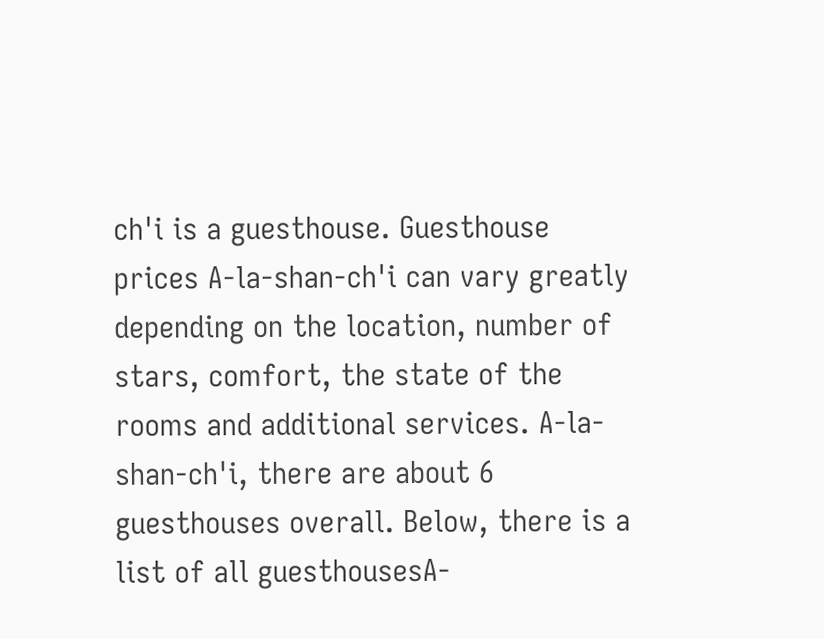ch'i is a guesthouse. Guesthouse prices A-la-shan-ch'i can vary greatly depending on the location, number of stars, comfort, the state of the rooms and additional services. A-la-shan-ch'i, there are about 6 guesthouses overall. Below, there is a list of all guesthousesA-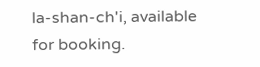la-shan-ch'i, available for booking.